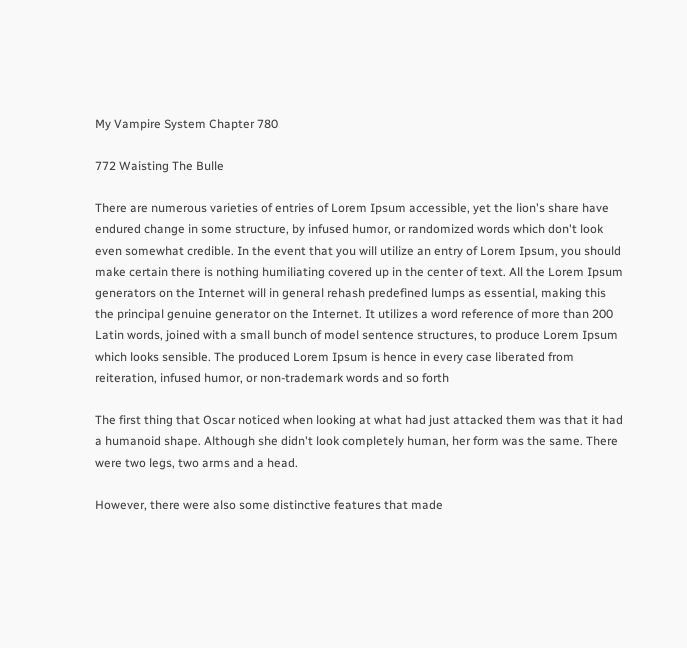My Vampire System Chapter 780

772 Waisting The Bulle

There are numerous varieties of entries of Lorem Ipsum accessible, yet the lion's share have endured change in some structure, by infused humor, or randomized words which don't look even somewhat credible. In the event that you will utilize an entry of Lorem Ipsum, you should make certain there is nothing humiliating covered up in the center of text. All the Lorem Ipsum generators on the Internet will in general rehash predefined lumps as essential, making this the principal genuine generator on the Internet. It utilizes a word reference of more than 200 Latin words, joined with a small bunch of model sentence structures, to produce Lorem Ipsum which looks sensible. The produced Lorem Ipsum is hence in every case liberated from reiteration, infused humor, or non-trademark words and so forth

The first thing that Oscar noticed when looking at what had just attacked them was that it had a humanoid shape. Although she didn't look completely human, her form was the same. There were two legs, two arms and a head.

However, there were also some distinctive features that made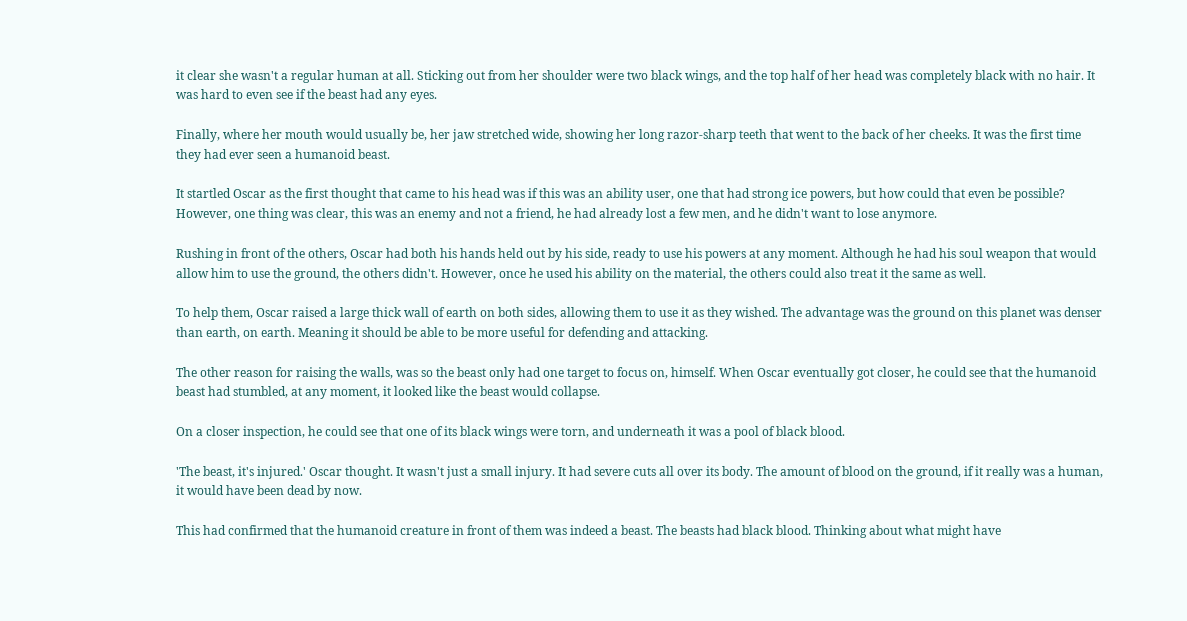it clear she wasn't a regular human at all. Sticking out from her shoulder were two black wings, and the top half of her head was completely black with no hair. It was hard to even see if the beast had any eyes.

Finally, where her mouth would usually be, her jaw stretched wide, showing her long razor-sharp teeth that went to the back of her cheeks. It was the first time they had ever seen a humanoid beast.

It startled Oscar as the first thought that came to his head was if this was an ability user, one that had strong ice powers, but how could that even be possible? However, one thing was clear, this was an enemy and not a friend, he had already lost a few men, and he didn't want to lose anymore.

Rushing in front of the others, Oscar had both his hands held out by his side, ready to use his powers at any moment. Although he had his soul weapon that would allow him to use the ground, the others didn't. However, once he used his ability on the material, the others could also treat it the same as well.

To help them, Oscar raised a large thick wall of earth on both sides, allowing them to use it as they wished. The advantage was the ground on this planet was denser than earth, on earth. Meaning it should be able to be more useful for defending and attacking.

The other reason for raising the walls, was so the beast only had one target to focus on, himself. When Oscar eventually got closer, he could see that the humanoid beast had stumbled, at any moment, it looked like the beast would collapse.

On a closer inspection, he could see that one of its black wings were torn, and underneath it was a pool of black blood.

'The beast, it's injured.' Oscar thought. It wasn't just a small injury. It had severe cuts all over its body. The amount of blood on the ground, if it really was a human, it would have been dead by now.

This had confirmed that the humanoid creature in front of them was indeed a beast. The beasts had black blood. Thinking about what might have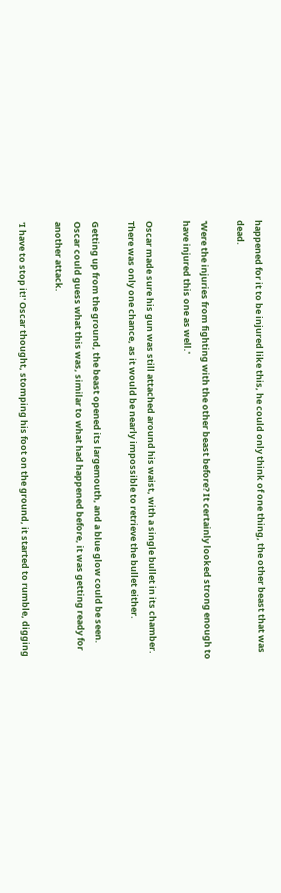happened for it to be injured like this, he could only think of one thing, the other beast that was dead.

'Were the injuries from fighting with the other beast before? It certainly looked strong enough to have injured this one as well.'

Oscar made sure his gun was still attached around his waist, with a single bullet in its chamber. There was only one chance, as it would be nearly impossible to retrieve the bullet either.

Getting up from the ground, the beast opened its largemouth, and a blue glow could be seen. Oscar could guess what this was, similar to what had happened before, it was getting ready for another attack.

'I have to stop it!' Oscar thought, stomping his foot on the ground, it started to rumble, digging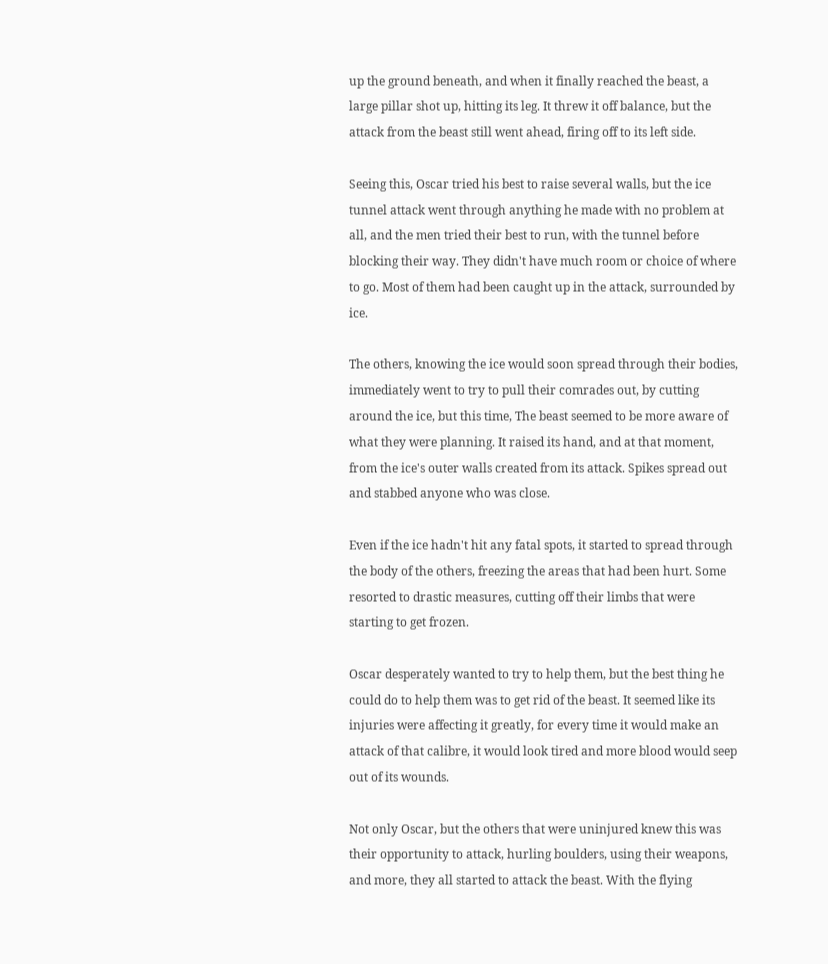up the ground beneath, and when it finally reached the beast, a large pillar shot up, hitting its leg. It threw it off balance, but the attack from the beast still went ahead, firing off to its left side.

Seeing this, Oscar tried his best to raise several walls, but the ice tunnel attack went through anything he made with no problem at all, and the men tried their best to run, with the tunnel before blocking their way. They didn't have much room or choice of where to go. Most of them had been caught up in the attack, surrounded by ice.

The others, knowing the ice would soon spread through their bodies, immediately went to try to pull their comrades out, by cutting around the ice, but this time, The beast seemed to be more aware of what they were planning. It raised its hand, and at that moment, from the ice's outer walls created from its attack. Spikes spread out and stabbed anyone who was close.

Even if the ice hadn't hit any fatal spots, it started to spread through the body of the others, freezing the areas that had been hurt. Some resorted to drastic measures, cutting off their limbs that were starting to get frozen.

Oscar desperately wanted to try to help them, but the best thing he could do to help them was to get rid of the beast. It seemed like its injuries were affecting it greatly, for every time it would make an attack of that calibre, it would look tired and more blood would seep out of its wounds.

Not only Oscar, but the others that were uninjured knew this was their opportunity to attack, hurling boulders, using their weapons, and more, they all started to attack the beast. With the flying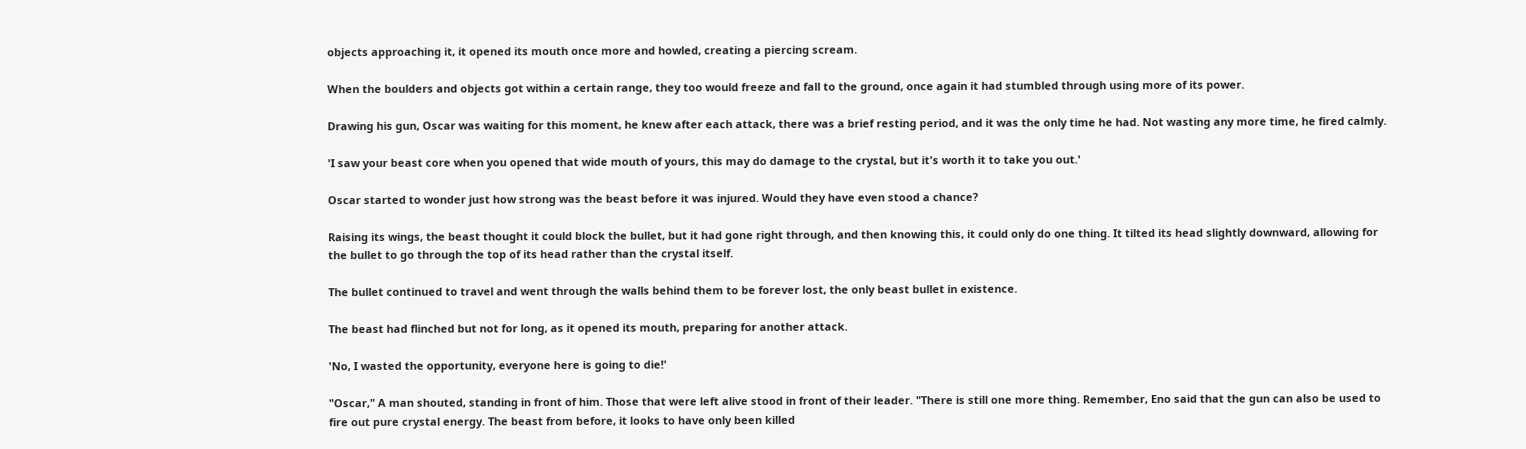objects approaching it, it opened its mouth once more and howled, creating a piercing scream.

When the boulders and objects got within a certain range, they too would freeze and fall to the ground, once again it had stumbled through using more of its power.

Drawing his gun, Oscar was waiting for this moment, he knew after each attack, there was a brief resting period, and it was the only time he had. Not wasting any more time, he fired calmly.

'I saw your beast core when you opened that wide mouth of yours, this may do damage to the crystal, but it's worth it to take you out.'

Oscar started to wonder just how strong was the beast before it was injured. Would they have even stood a chance?

Raising its wings, the beast thought it could block the bullet, but it had gone right through, and then knowing this, it could only do one thing. It tilted its head slightly downward, allowing for the bullet to go through the top of its head rather than the crystal itself.

The bullet continued to travel and went through the walls behind them to be forever lost, the only beast bullet in existence.

The beast had flinched but not for long, as it opened its mouth, preparing for another attack.

'No, I wasted the opportunity, everyone here is going to die!'

"Oscar," A man shouted, standing in front of him. Those that were left alive stood in front of their leader. "There is still one more thing. Remember, Eno said that the gun can also be used to fire out pure crystal energy. The beast from before, it looks to have only been killed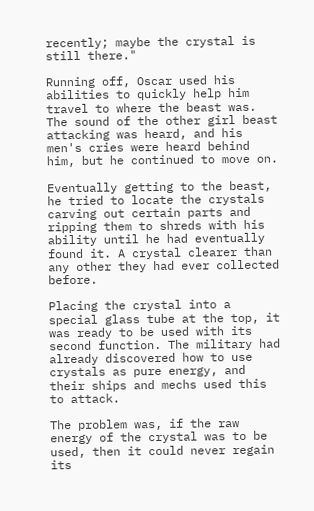recently; maybe the crystal is still there."

Running off, Oscar used his abilities to quickly help him travel to where the beast was. The sound of the other girl beast attacking was heard, and his men's cries were heard behind him, but he continued to move on.

Eventually getting to the beast, he tried to locate the crystals carving out certain parts and ripping them to shreds with his ability until he had eventually found it. A crystal clearer than any other they had ever collected before.

Placing the crystal into a special glass tube at the top, it was ready to be used with its second function. The military had already discovered how to use crystals as pure energy, and their ships and mechs used this to attack.

The problem was, if the raw energy of the crystal was to be used, then it could never regain its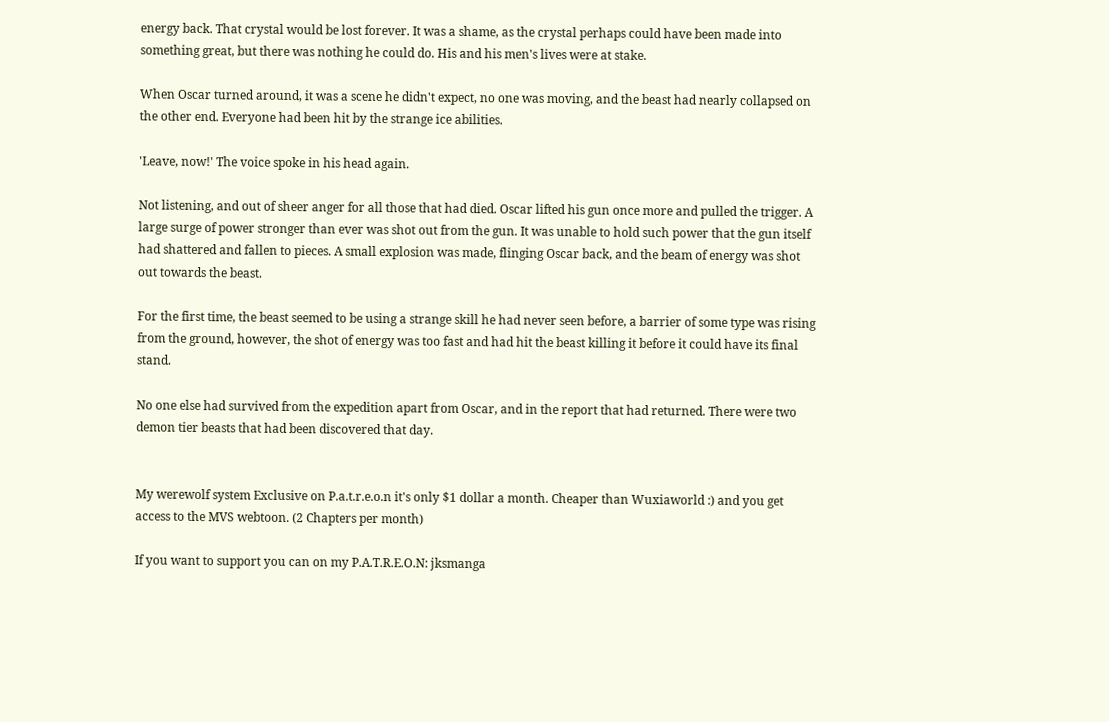energy back. That crystal would be lost forever. It was a shame, as the crystal perhaps could have been made into something great, but there was nothing he could do. His and his men's lives were at stake.

When Oscar turned around, it was a scene he didn't expect, no one was moving, and the beast had nearly collapsed on the other end. Everyone had been hit by the strange ice abilities.

'Leave, now!' The voice spoke in his head again.

Not listening, and out of sheer anger for all those that had died. Oscar lifted his gun once more and pulled the trigger. A large surge of power stronger than ever was shot out from the gun. It was unable to hold such power that the gun itself had shattered and fallen to pieces. A small explosion was made, flinging Oscar back, and the beam of energy was shot out towards the beast.

For the first time, the beast seemed to be using a strange skill he had never seen before, a barrier of some type was rising from the ground, however, the shot of energy was too fast and had hit the beast killing it before it could have its final stand.

No one else had survived from the expedition apart from Oscar, and in the report that had returned. There were two demon tier beasts that had been discovered that day.


My werewolf system Exclusive on P.a.t.r.e.o.n it's only $1 dollar a month. Cheaper than Wuxiaworld :) and you get access to the MVS webtoon. (2 Chapters per month)

If you want to support you can on my P.A.T.R.E.O.N: jksmanga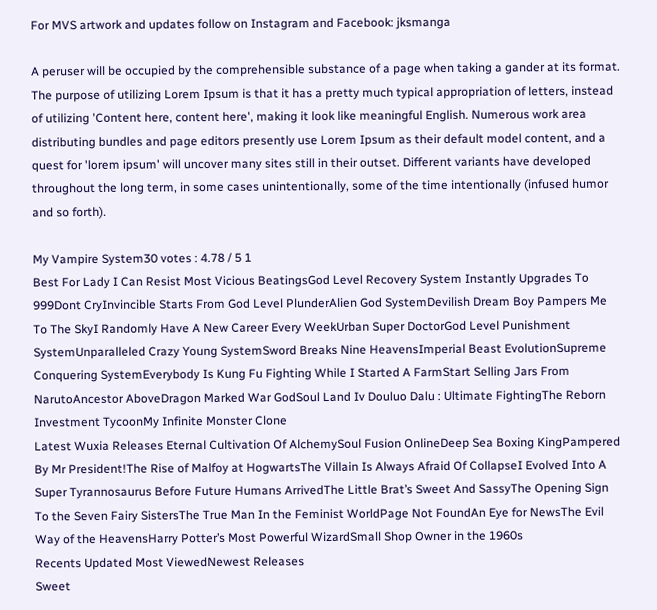For MVS artwork and updates follow on Instagram and Facebook: jksmanga

A peruser will be occupied by the comprehensible substance of a page when taking a gander at its format. The purpose of utilizing Lorem Ipsum is that it has a pretty much typical appropriation of letters, instead of utilizing 'Content here, content here', making it look like meaningful English. Numerous work area distributing bundles and page editors presently use Lorem Ipsum as their default model content, and a quest for 'lorem ipsum' will uncover many sites still in their outset. Different variants have developed throughout the long term, in some cases unintentionally, some of the time intentionally (infused humor and so forth).

My Vampire System30 votes : 4.78 / 5 1
Best For Lady I Can Resist Most Vicious BeatingsGod Level Recovery System Instantly Upgrades To 999Dont CryInvincible Starts From God Level PlunderAlien God SystemDevilish Dream Boy Pampers Me To The SkyI Randomly Have A New Career Every WeekUrban Super DoctorGod Level Punishment SystemUnparalleled Crazy Young SystemSword Breaks Nine HeavensImperial Beast EvolutionSupreme Conquering SystemEverybody Is Kung Fu Fighting While I Started A FarmStart Selling Jars From NarutoAncestor AboveDragon Marked War GodSoul Land Iv Douluo Dalu : Ultimate FightingThe Reborn Investment TycoonMy Infinite Monster Clone
Latest Wuxia Releases Eternal Cultivation Of AlchemySoul Fusion OnlineDeep Sea Boxing KingPampered By Mr President!The Rise of Malfoy at HogwartsThe Villain Is Always Afraid Of CollapseI Evolved Into A Super Tyrannosaurus Before Future Humans ArrivedThe Little Brat’s Sweet And SassyThe Opening Sign To the Seven Fairy SistersThe True Man In the Feminist WorldPage Not FoundAn Eye for NewsThe Evil Way of the HeavensHarry Potter’s Most Powerful WizardSmall Shop Owner in the 1960s
Recents Updated Most ViewedNewest Releases
Sweet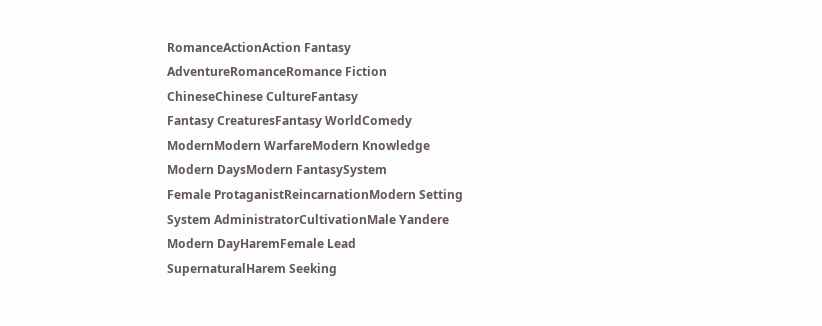RomanceActionAction Fantasy
AdventureRomanceRomance Fiction
ChineseChinese CultureFantasy
Fantasy CreaturesFantasy WorldComedy
ModernModern WarfareModern Knowledge
Modern DaysModern FantasySystem
Female ProtaganistReincarnationModern Setting
System AdministratorCultivationMale Yandere
Modern DayHaremFemale Lead
SupernaturalHarem Seeking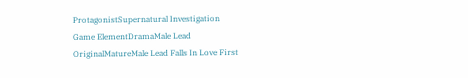ProtagonistSupernatural Investigation
Game ElementDramaMale Lead
OriginalMatureMale Lead Falls In Love First